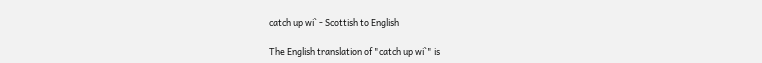catch up wi` - Scottish to English

The English translation of "catch up wi`" is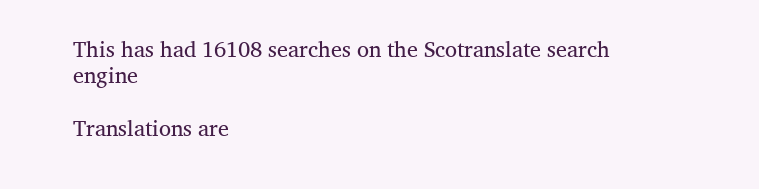This has had 16108 searches on the Scotranslate search engine

Translations are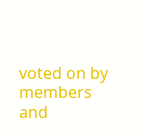voted on by members and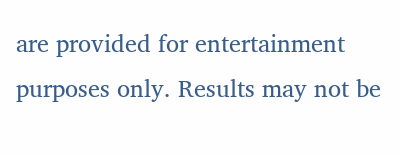are provided for entertainment purposes only. Results may not be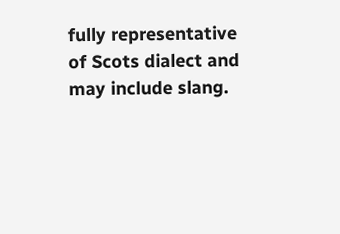fully representative of Scots dialect and may include slang.